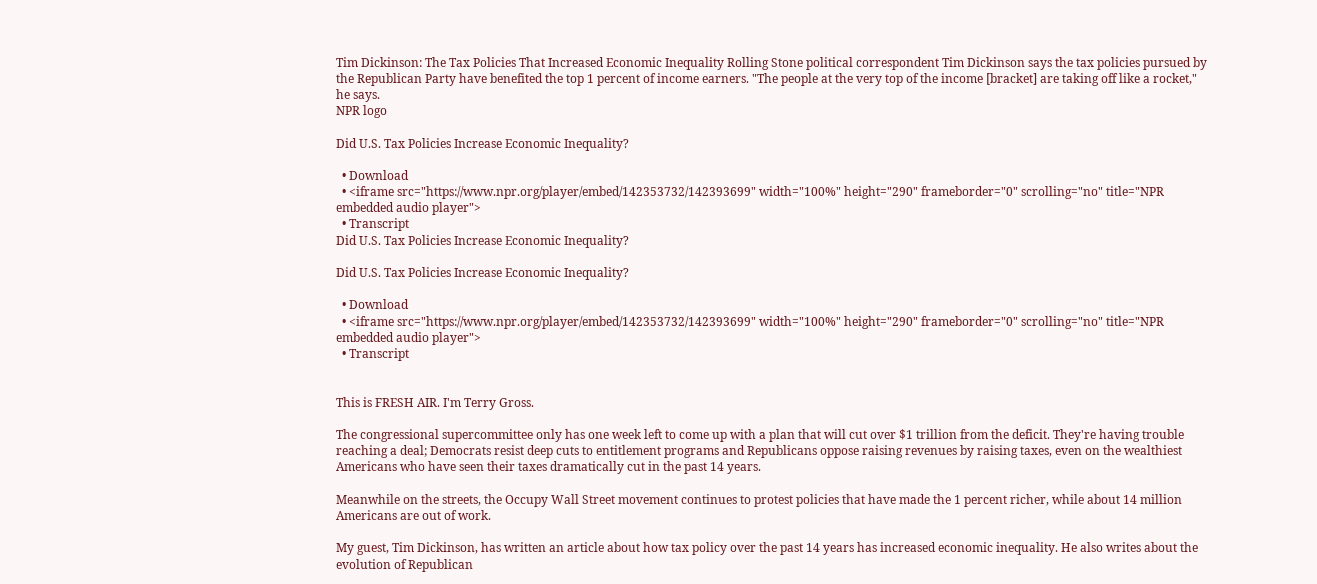Tim Dickinson: The Tax Policies That Increased Economic Inequality Rolling Stone political correspondent Tim Dickinson says the tax policies pursued by the Republican Party have benefited the top 1 percent of income earners. "The people at the very top of the income [bracket] are taking off like a rocket," he says.
NPR logo

Did U.S. Tax Policies Increase Economic Inequality?

  • Download
  • <iframe src="https://www.npr.org/player/embed/142353732/142393699" width="100%" height="290" frameborder="0" scrolling="no" title="NPR embedded audio player">
  • Transcript
Did U.S. Tax Policies Increase Economic Inequality?

Did U.S. Tax Policies Increase Economic Inequality?

  • Download
  • <iframe src="https://www.npr.org/player/embed/142353732/142393699" width="100%" height="290" frameborder="0" scrolling="no" title="NPR embedded audio player">
  • Transcript


This is FRESH AIR. I'm Terry Gross.

The congressional supercommittee only has one week left to come up with a plan that will cut over $1 trillion from the deficit. They're having trouble reaching a deal; Democrats resist deep cuts to entitlement programs and Republicans oppose raising revenues by raising taxes, even on the wealthiest Americans who have seen their taxes dramatically cut in the past 14 years.

Meanwhile on the streets, the Occupy Wall Street movement continues to protest policies that have made the 1 percent richer, while about 14 million Americans are out of work.

My guest, Tim Dickinson, has written an article about how tax policy over the past 14 years has increased economic inequality. He also writes about the evolution of Republican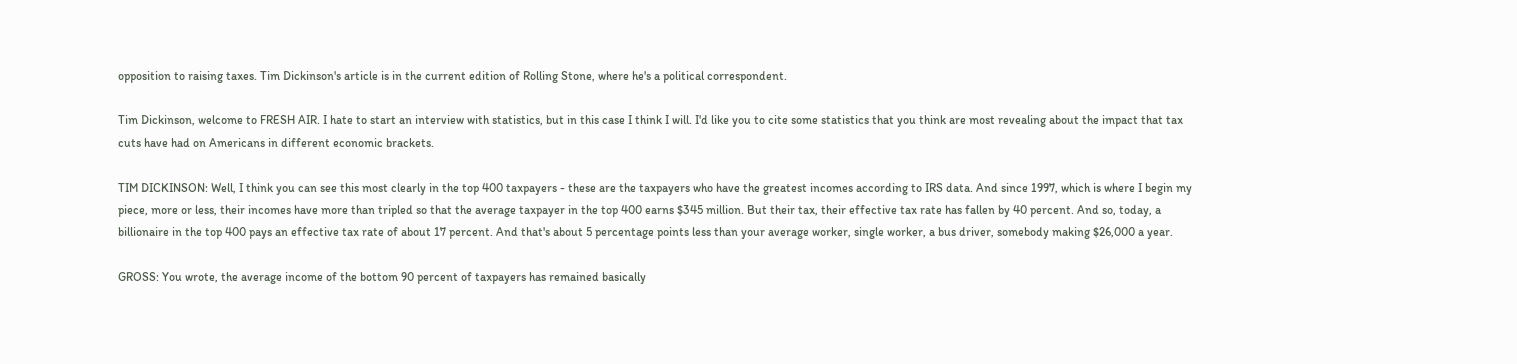opposition to raising taxes. Tim Dickinson's article is in the current edition of Rolling Stone, where he's a political correspondent.

Tim Dickinson, welcome to FRESH AIR. I hate to start an interview with statistics, but in this case I think I will. I'd like you to cite some statistics that you think are most revealing about the impact that tax cuts have had on Americans in different economic brackets.

TIM DICKINSON: Well, I think you can see this most clearly in the top 400 taxpayers - these are the taxpayers who have the greatest incomes according to IRS data. And since 1997, which is where I begin my piece, more or less, their incomes have more than tripled so that the average taxpayer in the top 400 earns $345 million. But their tax, their effective tax rate has fallen by 40 percent. And so, today, a billionaire in the top 400 pays an effective tax rate of about 17 percent. And that's about 5 percentage points less than your average worker, single worker, a bus driver, somebody making $26,000 a year.

GROSS: You wrote, the average income of the bottom 90 percent of taxpayers has remained basically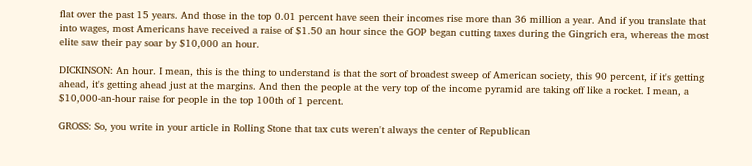flat over the past 15 years. And those in the top 0.01 percent have seen their incomes rise more than 36 million a year. And if you translate that into wages, most Americans have received a raise of $1.50 an hour since the GOP began cutting taxes during the Gingrich era, whereas the most elite saw their pay soar by $10,000 an hour.

DICKINSON: An hour. I mean, this is the thing to understand is that the sort of broadest sweep of American society, this 90 percent, if it's getting ahead, it's getting ahead just at the margins. And then the people at the very top of the income pyramid are taking off like a rocket. I mean, a $10,000-an-hour raise for people in the top 100th of 1 percent.

GROSS: So, you write in your article in Rolling Stone that tax cuts weren't always the center of Republican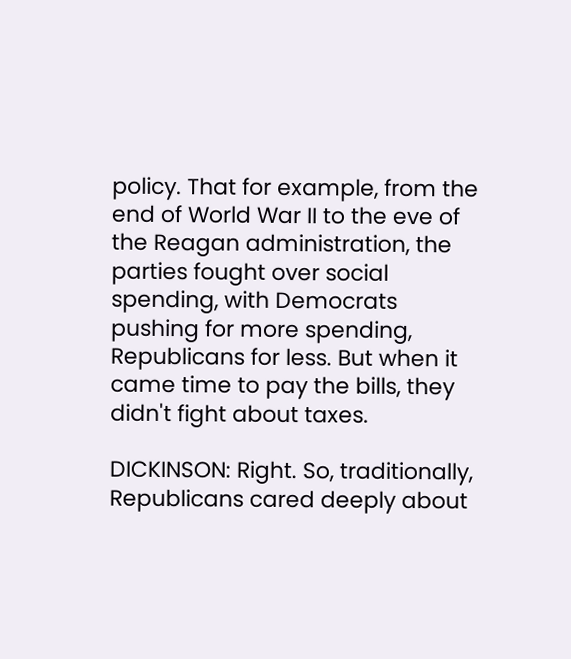policy. That for example, from the end of World War II to the eve of the Reagan administration, the parties fought over social spending, with Democrats pushing for more spending, Republicans for less. But when it came time to pay the bills, they didn't fight about taxes.

DICKINSON: Right. So, traditionally, Republicans cared deeply about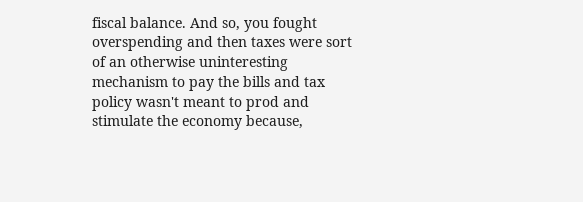fiscal balance. And so, you fought overspending and then taxes were sort of an otherwise uninteresting mechanism to pay the bills and tax policy wasn't meant to prod and stimulate the economy because,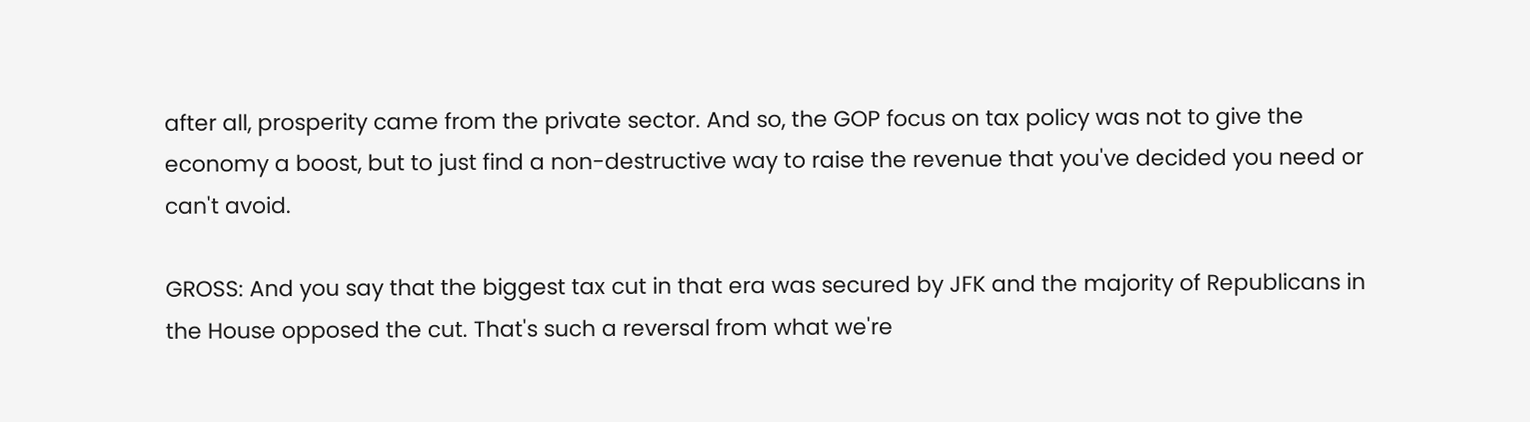after all, prosperity came from the private sector. And so, the GOP focus on tax policy was not to give the economy a boost, but to just find a non-destructive way to raise the revenue that you've decided you need or can't avoid.

GROSS: And you say that the biggest tax cut in that era was secured by JFK and the majority of Republicans in the House opposed the cut. That's such a reversal from what we're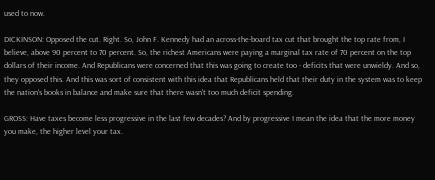used to now.

DICKINSON: Opposed the cut. Right. So, John F. Kennedy had an across-the-board tax cut that brought the top rate from, I believe, above 90 percent to 70 percent. So, the richest Americans were paying a marginal tax rate of 70 percent on the top dollars of their income. And Republicans were concerned that this was going to create too - deficits that were unwieldy. And so, they opposed this. And this was sort of consistent with this idea that Republicans held that their duty in the system was to keep the nation's books in balance and make sure that there wasn't too much deficit spending.

GROSS: Have taxes become less progressive in the last few decades? And by progressive I mean the idea that the more money you make, the higher level your tax.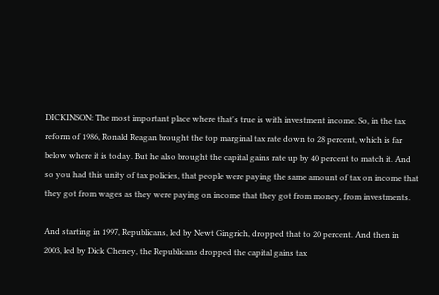DICKINSON: The most important place where that's true is with investment income. So, in the tax reform of 1986, Ronald Reagan brought the top marginal tax rate down to 28 percent, which is far below where it is today. But he also brought the capital gains rate up by 40 percent to match it. And so you had this unity of tax policies, that people were paying the same amount of tax on income that they got from wages as they were paying on income that they got from money, from investments.

And starting in 1997, Republicans, led by Newt Gingrich, dropped that to 20 percent. And then in 2003, led by Dick Cheney, the Republicans dropped the capital gains tax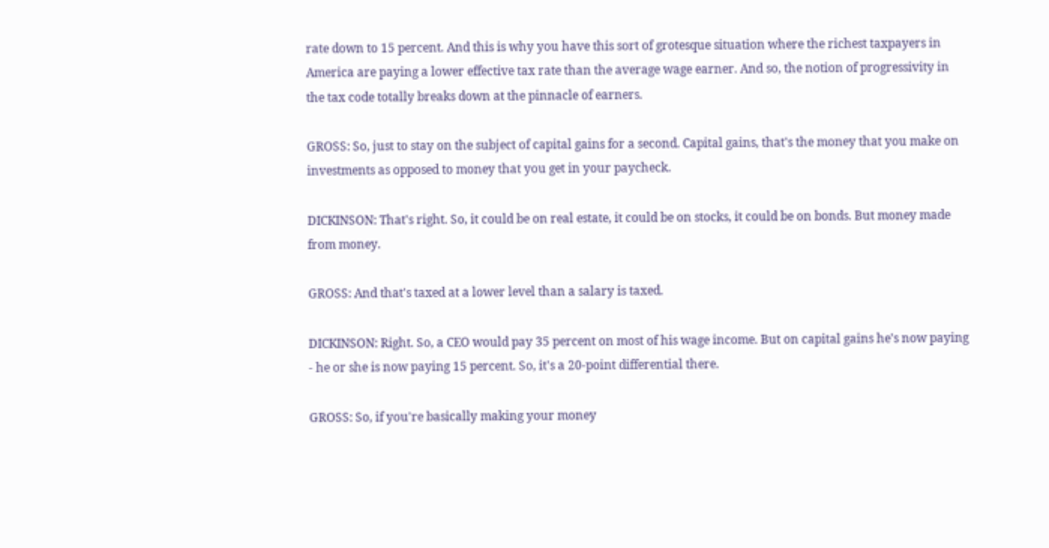rate down to 15 percent. And this is why you have this sort of grotesque situation where the richest taxpayers in America are paying a lower effective tax rate than the average wage earner. And so, the notion of progressivity in the tax code totally breaks down at the pinnacle of earners.

GROSS: So, just to stay on the subject of capital gains for a second. Capital gains, that's the money that you make on investments as opposed to money that you get in your paycheck.

DICKINSON: That's right. So, it could be on real estate, it could be on stocks, it could be on bonds. But money made from money.

GROSS: And that's taxed at a lower level than a salary is taxed.

DICKINSON: Right. So, a CEO would pay 35 percent on most of his wage income. But on capital gains he's now paying - he or she is now paying 15 percent. So, it's a 20-point differential there.

GROSS: So, if you're basically making your money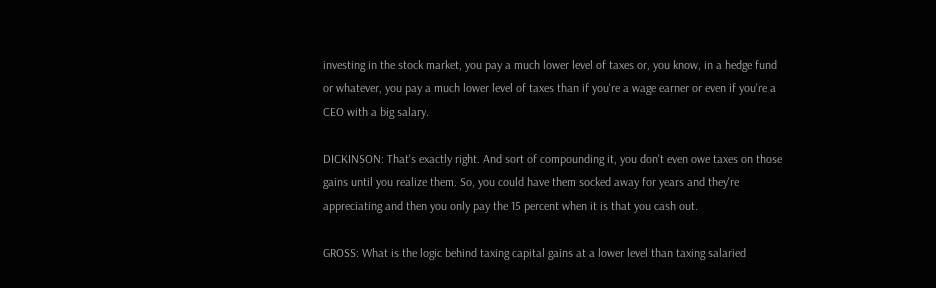investing in the stock market, you pay a much lower level of taxes or, you know, in a hedge fund or whatever, you pay a much lower level of taxes than if you're a wage earner or even if you're a CEO with a big salary.

DICKINSON: That's exactly right. And sort of compounding it, you don't even owe taxes on those gains until you realize them. So, you could have them socked away for years and they're appreciating and then you only pay the 15 percent when it is that you cash out.

GROSS: What is the logic behind taxing capital gains at a lower level than taxing salaried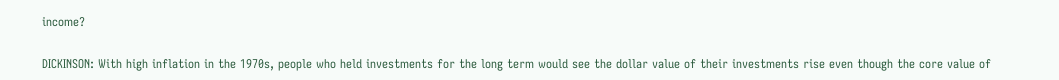income?

DICKINSON: With high inflation in the 1970s, people who held investments for the long term would see the dollar value of their investments rise even though the core value of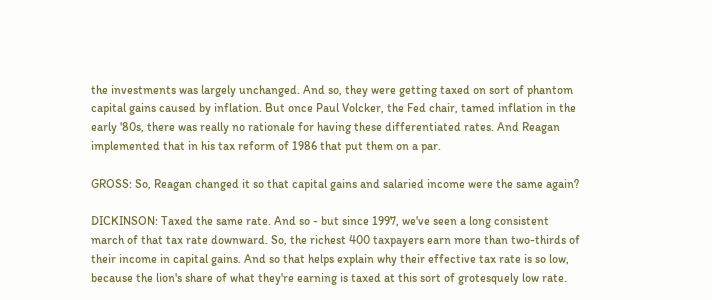the investments was largely unchanged. And so, they were getting taxed on sort of phantom capital gains caused by inflation. But once Paul Volcker, the Fed chair, tamed inflation in the early '80s, there was really no rationale for having these differentiated rates. And Reagan implemented that in his tax reform of 1986 that put them on a par.

GROSS: So, Reagan changed it so that capital gains and salaried income were the same again?

DICKINSON: Taxed the same rate. And so - but since 1997, we've seen a long consistent march of that tax rate downward. So, the richest 400 taxpayers earn more than two-thirds of their income in capital gains. And so that helps explain why their effective tax rate is so low, because the lion's share of what they're earning is taxed at this sort of grotesquely low rate.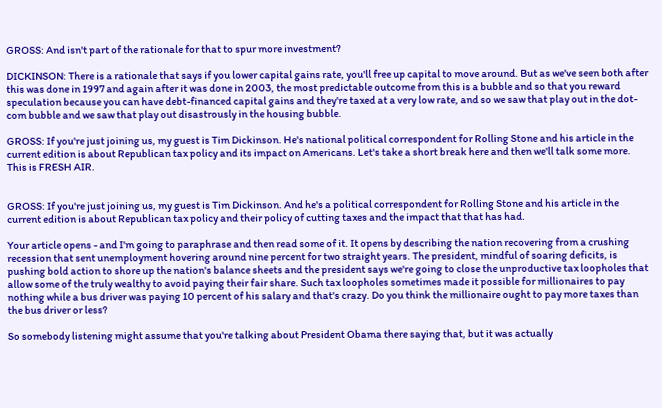GROSS: And isn't part of the rationale for that to spur more investment?

DICKINSON: There is a rationale that says if you lower capital gains rate, you'll free up capital to move around. But as we've seen both after this was done in 1997 and again after it was done in 2003, the most predictable outcome from this is a bubble and so that you reward speculation because you can have debt-financed capital gains and they're taxed at a very low rate, and so we saw that play out in the dot-com bubble and we saw that play out disastrously in the housing bubble.

GROSS: If you're just joining us, my guest is Tim Dickinson. He's national political correspondent for Rolling Stone and his article in the current edition is about Republican tax policy and its impact on Americans. Let's take a short break here and then we'll talk some more. This is FRESH AIR.


GROSS: If you're just joining us, my guest is Tim Dickinson. And he's a political correspondent for Rolling Stone and his article in the current edition is about Republican tax policy and their policy of cutting taxes and the impact that that has had.

Your article opens - and I'm going to paraphrase and then read some of it. It opens by describing the nation recovering from a crushing recession that sent unemployment hovering around nine percent for two straight years. The president, mindful of soaring deficits, is pushing bold action to shore up the nation's balance sheets and the president says we're going to close the unproductive tax loopholes that allow some of the truly wealthy to avoid paying their fair share. Such tax loopholes sometimes made it possible for millionaires to pay nothing while a bus driver was paying 10 percent of his salary and that's crazy. Do you think the millionaire ought to pay more taxes than the bus driver or less?

So somebody listening might assume that you're talking about President Obama there saying that, but it was actually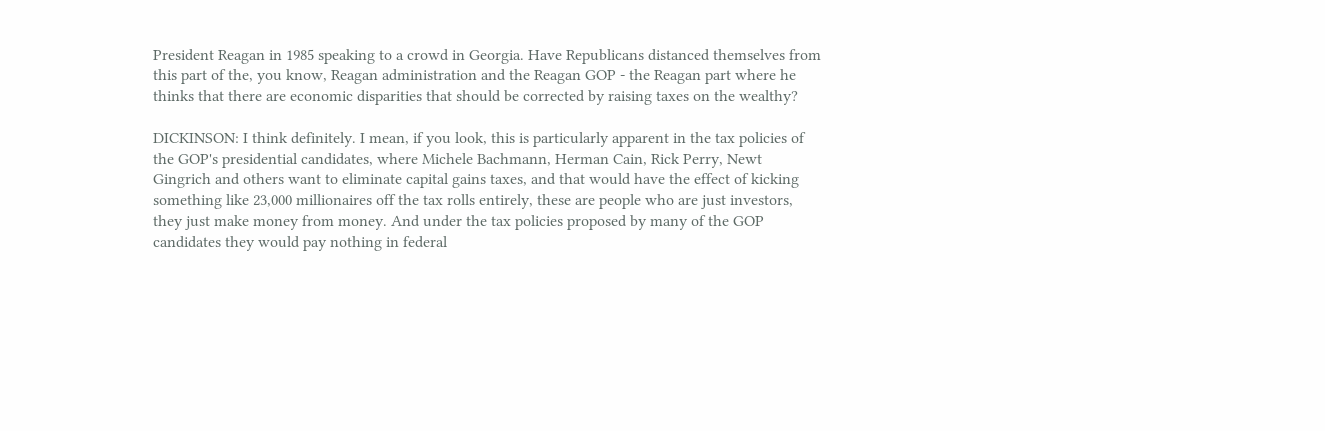President Reagan in 1985 speaking to a crowd in Georgia. Have Republicans distanced themselves from this part of the, you know, Reagan administration and the Reagan GOP - the Reagan part where he thinks that there are economic disparities that should be corrected by raising taxes on the wealthy?

DICKINSON: I think definitely. I mean, if you look, this is particularly apparent in the tax policies of the GOP's presidential candidates, where Michele Bachmann, Herman Cain, Rick Perry, Newt Gingrich and others want to eliminate capital gains taxes, and that would have the effect of kicking something like 23,000 millionaires off the tax rolls entirely, these are people who are just investors, they just make money from money. And under the tax policies proposed by many of the GOP candidates they would pay nothing in federal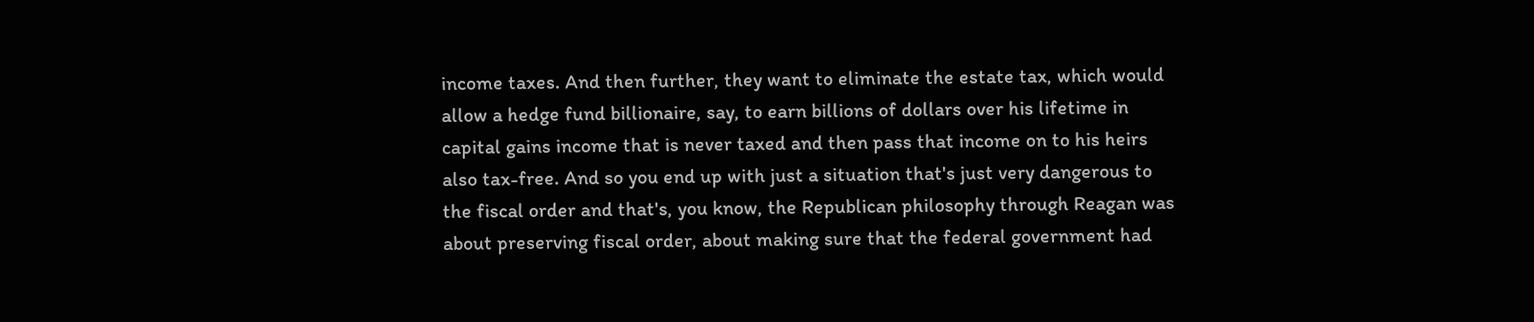income taxes. And then further, they want to eliminate the estate tax, which would allow a hedge fund billionaire, say, to earn billions of dollars over his lifetime in capital gains income that is never taxed and then pass that income on to his heirs also tax-free. And so you end up with just a situation that's just very dangerous to the fiscal order and that's, you know, the Republican philosophy through Reagan was about preserving fiscal order, about making sure that the federal government had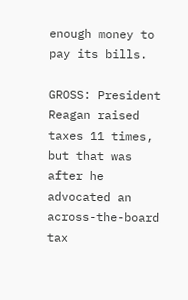enough money to pay its bills.

GROSS: President Reagan raised taxes 11 times, but that was after he advocated an across-the-board tax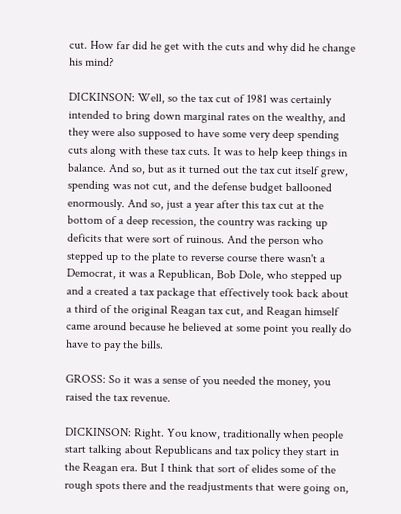cut. How far did he get with the cuts and why did he change his mind?

DICKINSON: Well, so the tax cut of 1981 was certainly intended to bring down marginal rates on the wealthy, and they were also supposed to have some very deep spending cuts along with these tax cuts. It was to help keep things in balance. And so, but as it turned out the tax cut itself grew, spending was not cut, and the defense budget ballooned enormously. And so, just a year after this tax cut at the bottom of a deep recession, the country was racking up deficits that were sort of ruinous. And the person who stepped up to the plate to reverse course there wasn't a Democrat, it was a Republican, Bob Dole, who stepped up and a created a tax package that effectively took back about a third of the original Reagan tax cut, and Reagan himself came around because he believed at some point you really do have to pay the bills.

GROSS: So it was a sense of you needed the money, you raised the tax revenue.

DICKINSON: Right. You know, traditionally when people start talking about Republicans and tax policy they start in the Reagan era. But I think that sort of elides some of the rough spots there and the readjustments that were going on,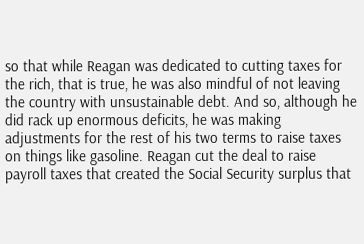so that while Reagan was dedicated to cutting taxes for the rich, that is true, he was also mindful of not leaving the country with unsustainable debt. And so, although he did rack up enormous deficits, he was making adjustments for the rest of his two terms to raise taxes on things like gasoline. Reagan cut the deal to raise payroll taxes that created the Social Security surplus that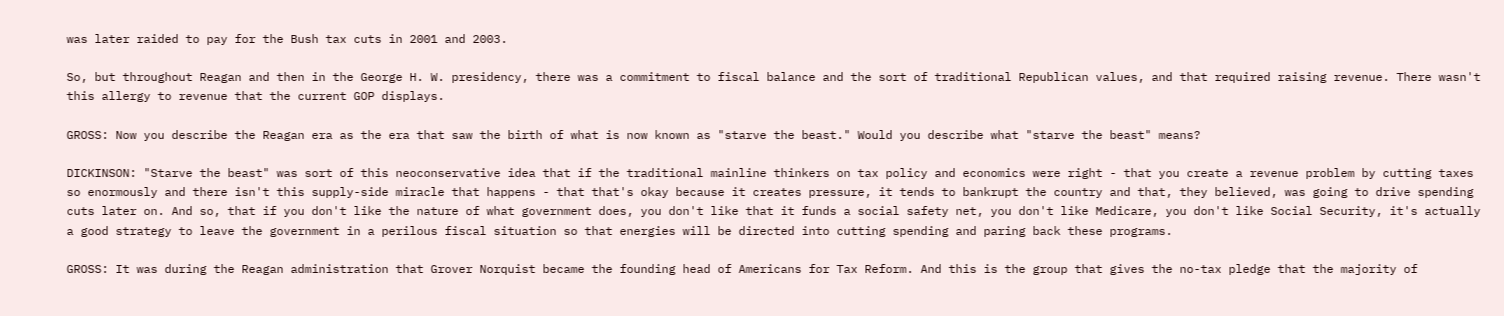was later raided to pay for the Bush tax cuts in 2001 and 2003.

So, but throughout Reagan and then in the George H. W. presidency, there was a commitment to fiscal balance and the sort of traditional Republican values, and that required raising revenue. There wasn't this allergy to revenue that the current GOP displays.

GROSS: Now you describe the Reagan era as the era that saw the birth of what is now known as "starve the beast." Would you describe what "starve the beast" means?

DICKINSON: "Starve the beast" was sort of this neoconservative idea that if the traditional mainline thinkers on tax policy and economics were right - that you create a revenue problem by cutting taxes so enormously and there isn't this supply-side miracle that happens - that that's okay because it creates pressure, it tends to bankrupt the country and that, they believed, was going to drive spending cuts later on. And so, that if you don't like the nature of what government does, you don't like that it funds a social safety net, you don't like Medicare, you don't like Social Security, it's actually a good strategy to leave the government in a perilous fiscal situation so that energies will be directed into cutting spending and paring back these programs.

GROSS: It was during the Reagan administration that Grover Norquist became the founding head of Americans for Tax Reform. And this is the group that gives the no-tax pledge that the majority of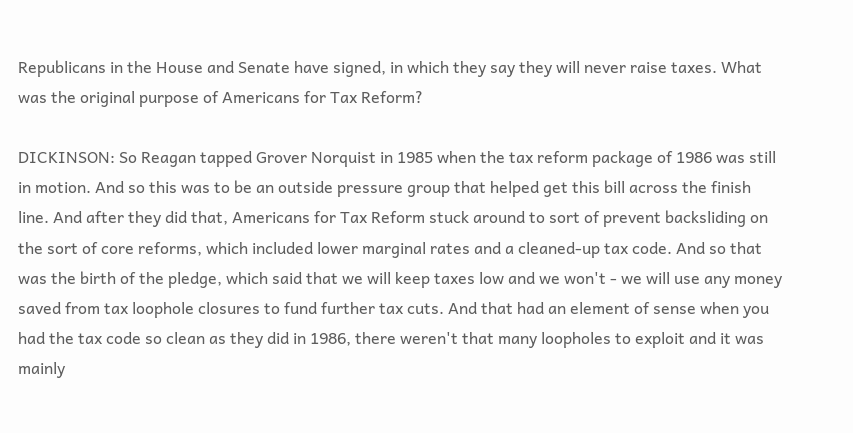Republicans in the House and Senate have signed, in which they say they will never raise taxes. What was the original purpose of Americans for Tax Reform?

DICKINSON: So Reagan tapped Grover Norquist in 1985 when the tax reform package of 1986 was still in motion. And so this was to be an outside pressure group that helped get this bill across the finish line. And after they did that, Americans for Tax Reform stuck around to sort of prevent backsliding on the sort of core reforms, which included lower marginal rates and a cleaned-up tax code. And so that was the birth of the pledge, which said that we will keep taxes low and we won't - we will use any money saved from tax loophole closures to fund further tax cuts. And that had an element of sense when you had the tax code so clean as they did in 1986, there weren't that many loopholes to exploit and it was mainly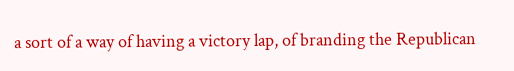a sort of a way of having a victory lap, of branding the Republican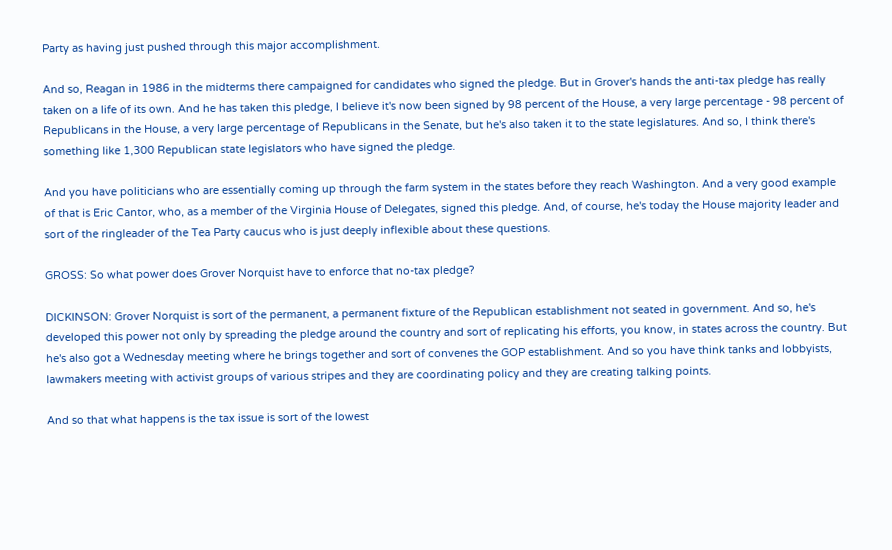Party as having just pushed through this major accomplishment.

And so, Reagan in 1986 in the midterms there campaigned for candidates who signed the pledge. But in Grover's hands the anti-tax pledge has really taken on a life of its own. And he has taken this pledge, I believe it's now been signed by 98 percent of the House, a very large percentage - 98 percent of Republicans in the House, a very large percentage of Republicans in the Senate, but he's also taken it to the state legislatures. And so, I think there's something like 1,300 Republican state legislators who have signed the pledge.

And you have politicians who are essentially coming up through the farm system in the states before they reach Washington. And a very good example of that is Eric Cantor, who, as a member of the Virginia House of Delegates, signed this pledge. And, of course, he's today the House majority leader and sort of the ringleader of the Tea Party caucus who is just deeply inflexible about these questions.

GROSS: So what power does Grover Norquist have to enforce that no-tax pledge?

DICKINSON: Grover Norquist is sort of the permanent, a permanent fixture of the Republican establishment not seated in government. And so, he's developed this power not only by spreading the pledge around the country and sort of replicating his efforts, you know, in states across the country. But he's also got a Wednesday meeting where he brings together and sort of convenes the GOP establishment. And so you have think tanks and lobbyists, lawmakers meeting with activist groups of various stripes and they are coordinating policy and they are creating talking points.

And so that what happens is the tax issue is sort of the lowest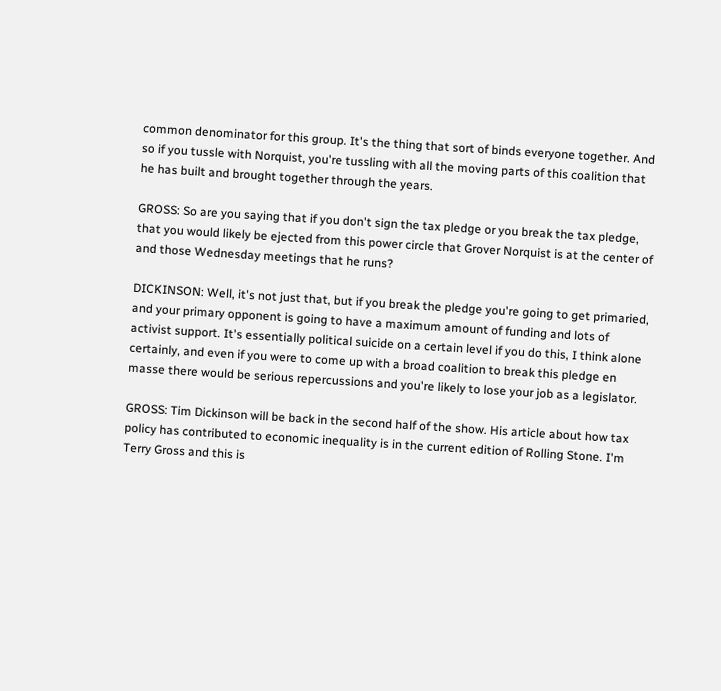common denominator for this group. It's the thing that sort of binds everyone together. And so if you tussle with Norquist, you're tussling with all the moving parts of this coalition that he has built and brought together through the years.

GROSS: So are you saying that if you don't sign the tax pledge or you break the tax pledge, that you would likely be ejected from this power circle that Grover Norquist is at the center of and those Wednesday meetings that he runs?

DICKINSON: Well, it's not just that, but if you break the pledge you're going to get primaried, and your primary opponent is going to have a maximum amount of funding and lots of activist support. It's essentially political suicide on a certain level if you do this, I think alone certainly, and even if you were to come up with a broad coalition to break this pledge en masse there would be serious repercussions and you're likely to lose your job as a legislator.

GROSS: Tim Dickinson will be back in the second half of the show. His article about how tax policy has contributed to economic inequality is in the current edition of Rolling Stone. I'm Terry Gross and this is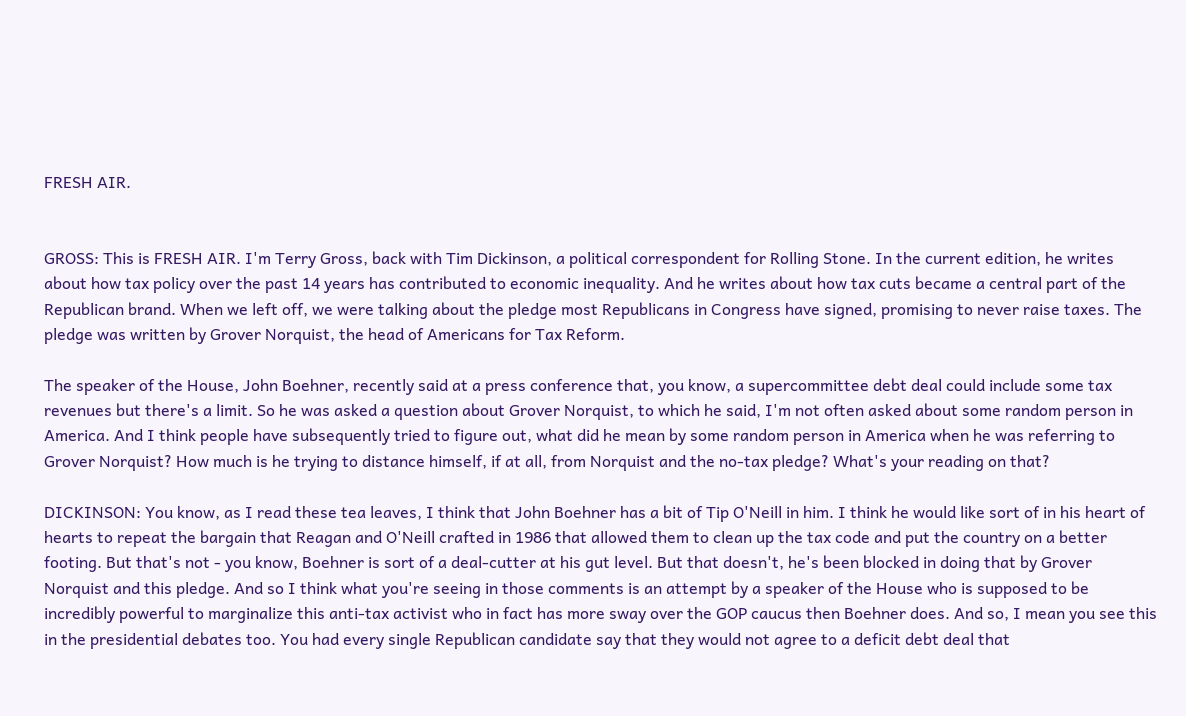FRESH AIR.


GROSS: This is FRESH AIR. I'm Terry Gross, back with Tim Dickinson, a political correspondent for Rolling Stone. In the current edition, he writes about how tax policy over the past 14 years has contributed to economic inequality. And he writes about how tax cuts became a central part of the Republican brand. When we left off, we were talking about the pledge most Republicans in Congress have signed, promising to never raise taxes. The pledge was written by Grover Norquist, the head of Americans for Tax Reform.

The speaker of the House, John Boehner, recently said at a press conference that, you know, a supercommittee debt deal could include some tax revenues but there's a limit. So he was asked a question about Grover Norquist, to which he said, I'm not often asked about some random person in America. And I think people have subsequently tried to figure out, what did he mean by some random person in America when he was referring to Grover Norquist? How much is he trying to distance himself, if at all, from Norquist and the no-tax pledge? What's your reading on that?

DICKINSON: You know, as I read these tea leaves, I think that John Boehner has a bit of Tip O'Neill in him. I think he would like sort of in his heart of hearts to repeat the bargain that Reagan and O'Neill crafted in 1986 that allowed them to clean up the tax code and put the country on a better footing. But that's not - you know, Boehner is sort of a deal-cutter at his gut level. But that doesn't, he's been blocked in doing that by Grover Norquist and this pledge. And so I think what you're seeing in those comments is an attempt by a speaker of the House who is supposed to be incredibly powerful to marginalize this anti-tax activist who in fact has more sway over the GOP caucus then Boehner does. And so, I mean you see this in the presidential debates too. You had every single Republican candidate say that they would not agree to a deficit debt deal that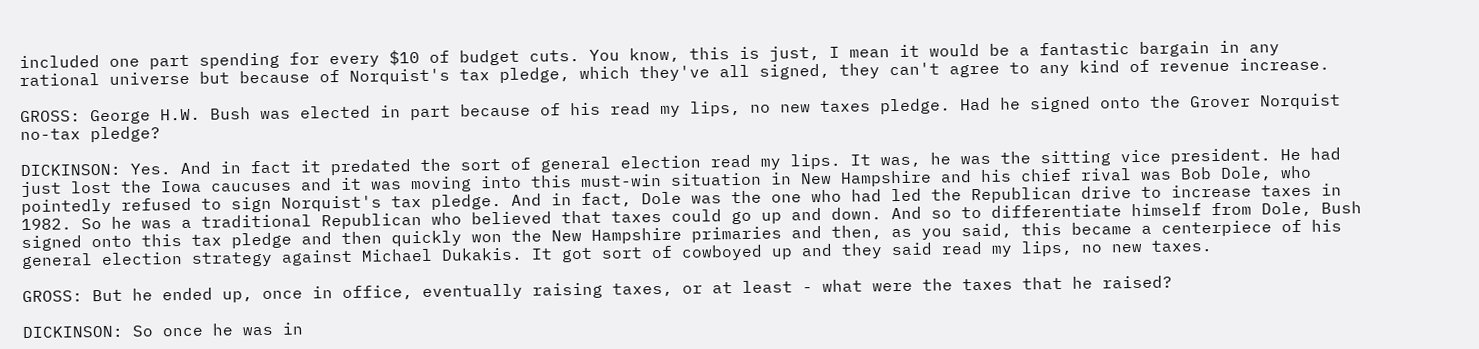included one part spending for every $10 of budget cuts. You know, this is just, I mean it would be a fantastic bargain in any rational universe but because of Norquist's tax pledge, which they've all signed, they can't agree to any kind of revenue increase.

GROSS: George H.W. Bush was elected in part because of his read my lips, no new taxes pledge. Had he signed onto the Grover Norquist no-tax pledge?

DICKINSON: Yes. And in fact it predated the sort of general election read my lips. It was, he was the sitting vice president. He had just lost the Iowa caucuses and it was moving into this must-win situation in New Hampshire and his chief rival was Bob Dole, who pointedly refused to sign Norquist's tax pledge. And in fact, Dole was the one who had led the Republican drive to increase taxes in 1982. So he was a traditional Republican who believed that taxes could go up and down. And so to differentiate himself from Dole, Bush signed onto this tax pledge and then quickly won the New Hampshire primaries and then, as you said, this became a centerpiece of his general election strategy against Michael Dukakis. It got sort of cowboyed up and they said read my lips, no new taxes.

GROSS: But he ended up, once in office, eventually raising taxes, or at least - what were the taxes that he raised?

DICKINSON: So once he was in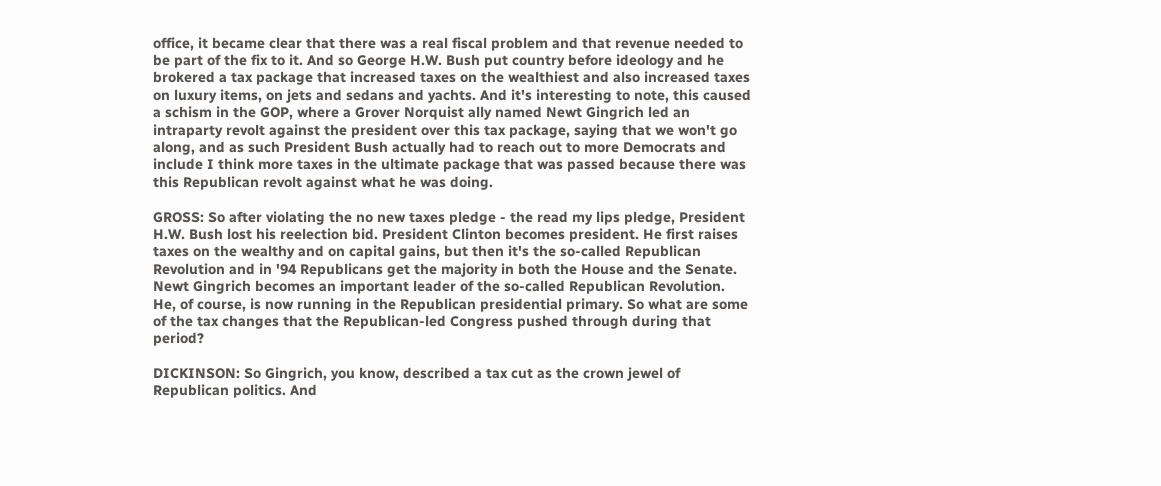office, it became clear that there was a real fiscal problem and that revenue needed to be part of the fix to it. And so George H.W. Bush put country before ideology and he brokered a tax package that increased taxes on the wealthiest and also increased taxes on luxury items, on jets and sedans and yachts. And it's interesting to note, this caused a schism in the GOP, where a Grover Norquist ally named Newt Gingrich led an intraparty revolt against the president over this tax package, saying that we won't go along, and as such President Bush actually had to reach out to more Democrats and include I think more taxes in the ultimate package that was passed because there was this Republican revolt against what he was doing.

GROSS: So after violating the no new taxes pledge - the read my lips pledge, President H.W. Bush lost his reelection bid. President Clinton becomes president. He first raises taxes on the wealthy and on capital gains, but then it's the so-called Republican Revolution and in '94 Republicans get the majority in both the House and the Senate. Newt Gingrich becomes an important leader of the so-called Republican Revolution. He, of course, is now running in the Republican presidential primary. So what are some of the tax changes that the Republican-led Congress pushed through during that period?

DICKINSON: So Gingrich, you know, described a tax cut as the crown jewel of Republican politics. And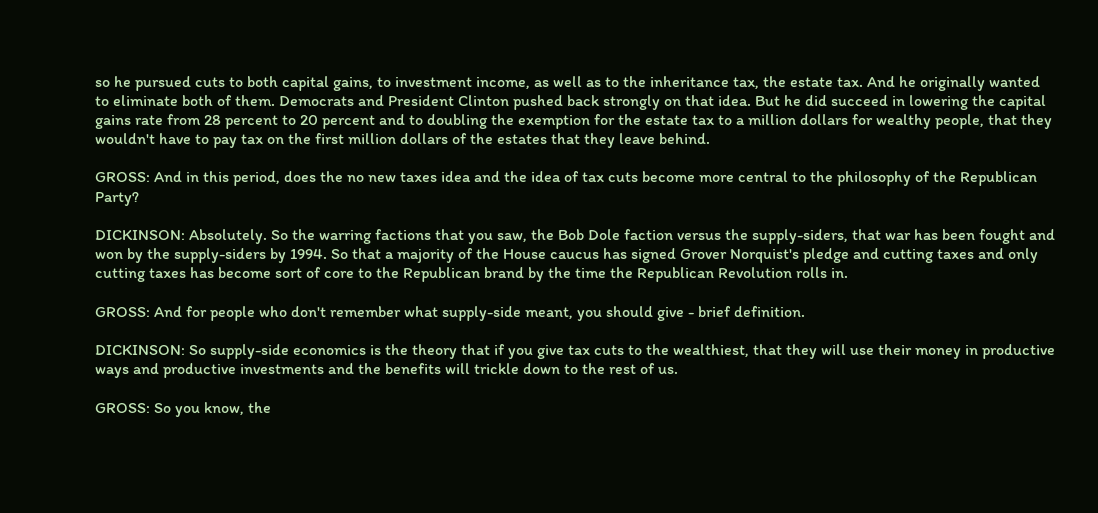so he pursued cuts to both capital gains, to investment income, as well as to the inheritance tax, the estate tax. And he originally wanted to eliminate both of them. Democrats and President Clinton pushed back strongly on that idea. But he did succeed in lowering the capital gains rate from 28 percent to 20 percent and to doubling the exemption for the estate tax to a million dollars for wealthy people, that they wouldn't have to pay tax on the first million dollars of the estates that they leave behind.

GROSS: And in this period, does the no new taxes idea and the idea of tax cuts become more central to the philosophy of the Republican Party?

DICKINSON: Absolutely. So the warring factions that you saw, the Bob Dole faction versus the supply-siders, that war has been fought and won by the supply-siders by 1994. So that a majority of the House caucus has signed Grover Norquist's pledge and cutting taxes and only cutting taxes has become sort of core to the Republican brand by the time the Republican Revolution rolls in.

GROSS: And for people who don't remember what supply-side meant, you should give - brief definition.

DICKINSON: So supply-side economics is the theory that if you give tax cuts to the wealthiest, that they will use their money in productive ways and productive investments and the benefits will trickle down to the rest of us.

GROSS: So you know, the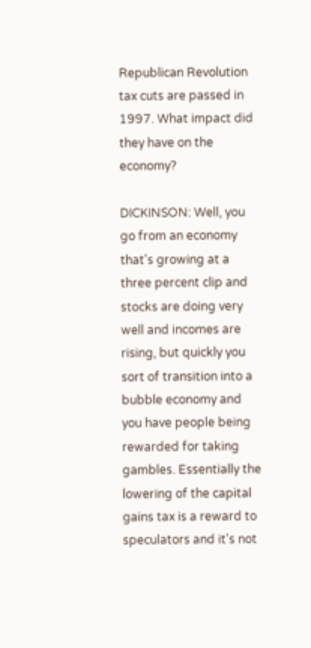Republican Revolution tax cuts are passed in 1997. What impact did they have on the economy?

DICKINSON: Well, you go from an economy that's growing at a three percent clip and stocks are doing very well and incomes are rising, but quickly you sort of transition into a bubble economy and you have people being rewarded for taking gambles. Essentially the lowering of the capital gains tax is a reward to speculators and it's not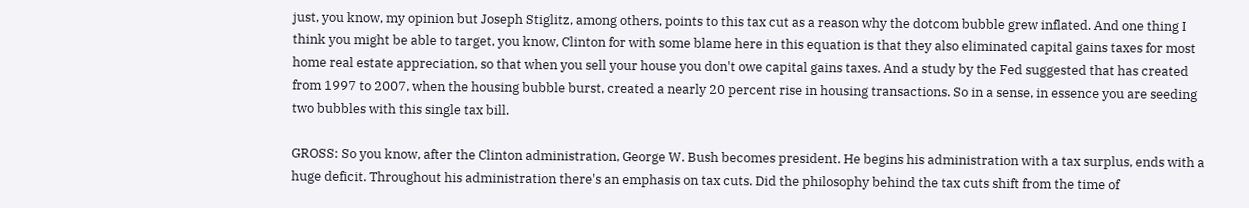just, you know, my opinion but Joseph Stiglitz, among others, points to this tax cut as a reason why the dotcom bubble grew inflated. And one thing I think you might be able to target, you know, Clinton for with some blame here in this equation is that they also eliminated capital gains taxes for most home real estate appreciation, so that when you sell your house you don't owe capital gains taxes. And a study by the Fed suggested that has created from 1997 to 2007, when the housing bubble burst, created a nearly 20 percent rise in housing transactions. So in a sense, in essence you are seeding two bubbles with this single tax bill.

GROSS: So you know, after the Clinton administration, George W. Bush becomes president. He begins his administration with a tax surplus, ends with a huge deficit. Throughout his administration there's an emphasis on tax cuts. Did the philosophy behind the tax cuts shift from the time of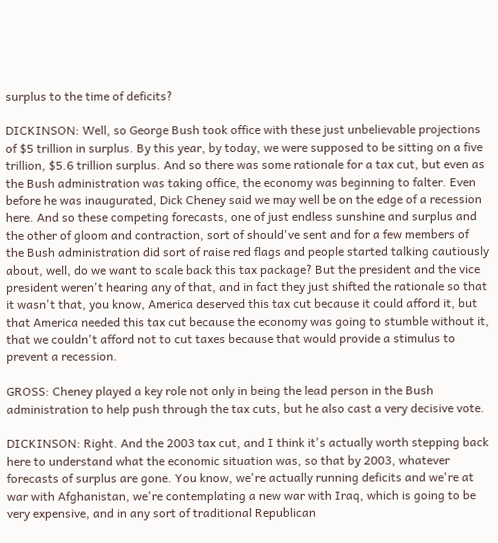surplus to the time of deficits?

DICKINSON: Well, so George Bush took office with these just unbelievable projections of $5 trillion in surplus. By this year, by today, we were supposed to be sitting on a five trillion, $5.6 trillion surplus. And so there was some rationale for a tax cut, but even as the Bush administration was taking office, the economy was beginning to falter. Even before he was inaugurated, Dick Cheney said we may well be on the edge of a recession here. And so these competing forecasts, one of just endless sunshine and surplus and the other of gloom and contraction, sort of should've sent and for a few members of the Bush administration did sort of raise red flags and people started talking cautiously about, well, do we want to scale back this tax package? But the president and the vice president weren't hearing any of that, and in fact they just shifted the rationale so that it wasn't that, you know, America deserved this tax cut because it could afford it, but that America needed this tax cut because the economy was going to stumble without it, that we couldn't afford not to cut taxes because that would provide a stimulus to prevent a recession.

GROSS: Cheney played a key role not only in being the lead person in the Bush administration to help push through the tax cuts, but he also cast a very decisive vote.

DICKINSON: Right. And the 2003 tax cut, and I think it's actually worth stepping back here to understand what the economic situation was, so that by 2003, whatever forecasts of surplus are gone. You know, we're actually running deficits and we're at war with Afghanistan, we're contemplating a new war with Iraq, which is going to be very expensive, and in any sort of traditional Republican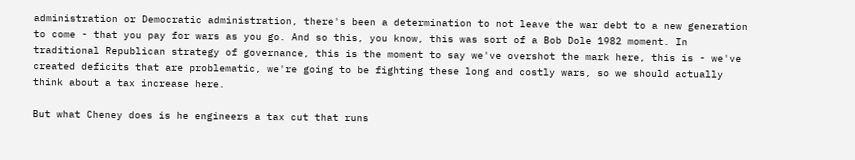administration or Democratic administration, there's been a determination to not leave the war debt to a new generation to come - that you pay for wars as you go. And so this, you know, this was sort of a Bob Dole 1982 moment. In traditional Republican strategy of governance, this is the moment to say we've overshot the mark here, this is - we've created deficits that are problematic, we're going to be fighting these long and costly wars, so we should actually think about a tax increase here.

But what Cheney does is he engineers a tax cut that runs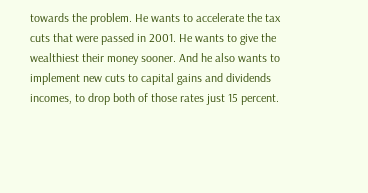towards the problem. He wants to accelerate the tax cuts that were passed in 2001. He wants to give the wealthiest their money sooner. And he also wants to implement new cuts to capital gains and dividends incomes, to drop both of those rates just 15 percent.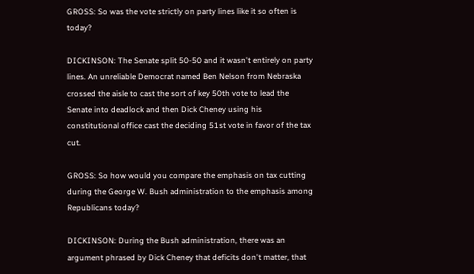GROSS: So was the vote strictly on party lines like it so often is today?

DICKINSON: The Senate split 50-50 and it wasn't entirely on party lines. An unreliable Democrat named Ben Nelson from Nebraska crossed the aisle to cast the sort of key 50th vote to lead the Senate into deadlock and then Dick Cheney using his constitutional office cast the deciding 51st vote in favor of the tax cut.

GROSS: So how would you compare the emphasis on tax cutting during the George W. Bush administration to the emphasis among Republicans today?

DICKINSON: During the Bush administration, there was an argument phrased by Dick Cheney that deficits don't matter, that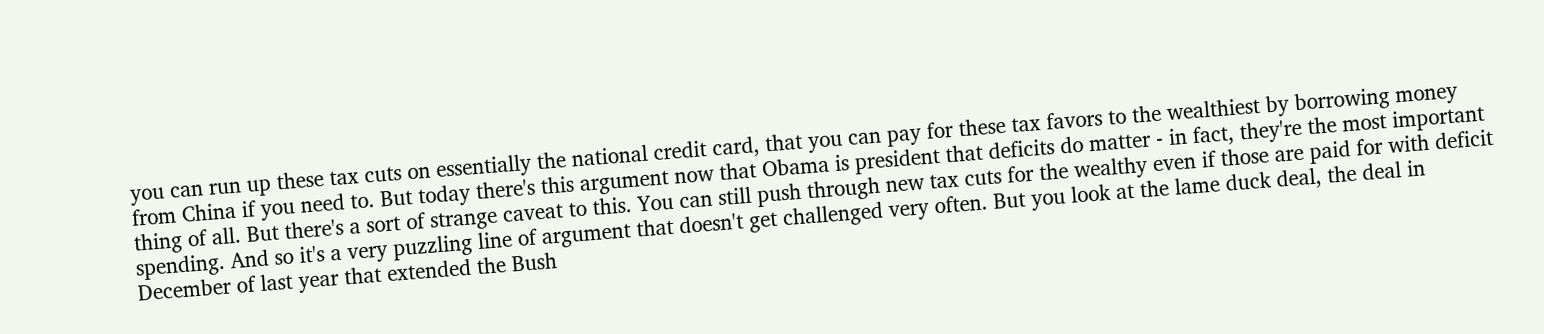you can run up these tax cuts on essentially the national credit card, that you can pay for these tax favors to the wealthiest by borrowing money from China if you need to. But today there's this argument now that Obama is president that deficits do matter - in fact, they're the most important thing of all. But there's a sort of strange caveat to this. You can still push through new tax cuts for the wealthy even if those are paid for with deficit spending. And so it's a very puzzling line of argument that doesn't get challenged very often. But you look at the lame duck deal, the deal in December of last year that extended the Bush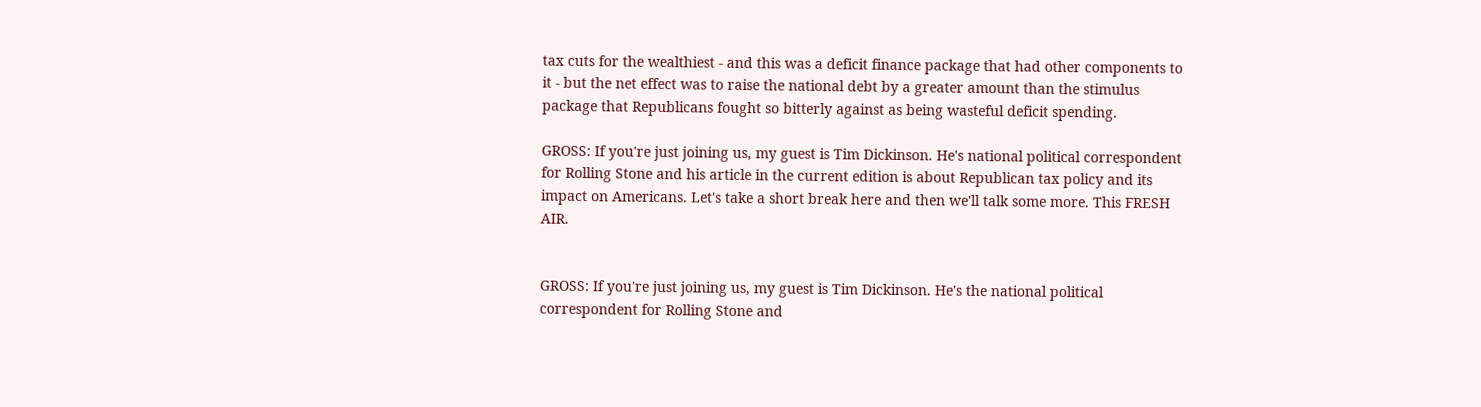tax cuts for the wealthiest - and this was a deficit finance package that had other components to it - but the net effect was to raise the national debt by a greater amount than the stimulus package that Republicans fought so bitterly against as being wasteful deficit spending.

GROSS: If you're just joining us, my guest is Tim Dickinson. He's national political correspondent for Rolling Stone and his article in the current edition is about Republican tax policy and its impact on Americans. Let's take a short break here and then we'll talk some more. This FRESH AIR.


GROSS: If you're just joining us, my guest is Tim Dickinson. He's the national political correspondent for Rolling Stone and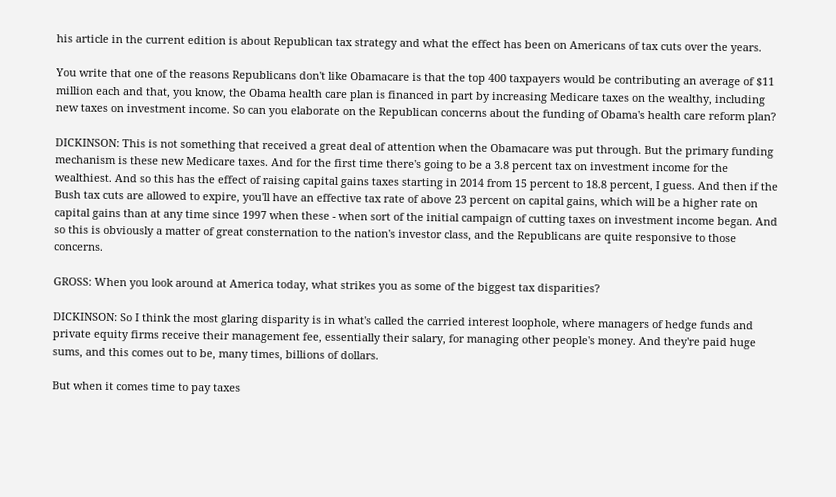his article in the current edition is about Republican tax strategy and what the effect has been on Americans of tax cuts over the years.

You write that one of the reasons Republicans don't like Obamacare is that the top 400 taxpayers would be contributing an average of $11 million each and that, you know, the Obama health care plan is financed in part by increasing Medicare taxes on the wealthy, including new taxes on investment income. So can you elaborate on the Republican concerns about the funding of Obama's health care reform plan?

DICKINSON: This is not something that received a great deal of attention when the Obamacare was put through. But the primary funding mechanism is these new Medicare taxes. And for the first time there's going to be a 3.8 percent tax on investment income for the wealthiest. And so this has the effect of raising capital gains taxes starting in 2014 from 15 percent to 18.8 percent, I guess. And then if the Bush tax cuts are allowed to expire, you'll have an effective tax rate of above 23 percent on capital gains, which will be a higher rate on capital gains than at any time since 1997 when these - when sort of the initial campaign of cutting taxes on investment income began. And so this is obviously a matter of great consternation to the nation's investor class, and the Republicans are quite responsive to those concerns.

GROSS: When you look around at America today, what strikes you as some of the biggest tax disparities?

DICKINSON: So I think the most glaring disparity is in what's called the carried interest loophole, where managers of hedge funds and private equity firms receive their management fee, essentially their salary, for managing other people's money. And they're paid huge sums, and this comes out to be, many times, billions of dollars.

But when it comes time to pay taxes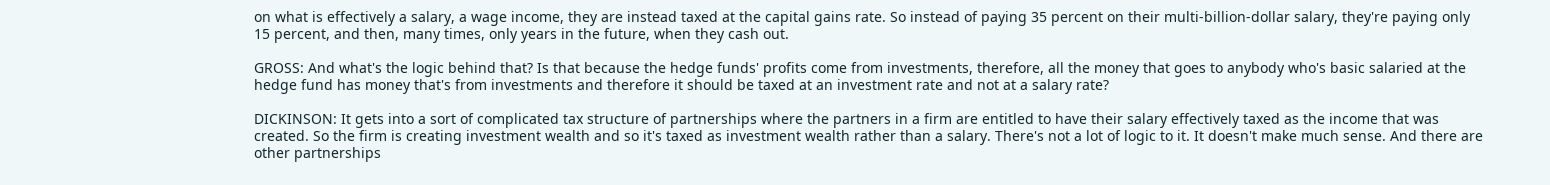on what is effectively a salary, a wage income, they are instead taxed at the capital gains rate. So instead of paying 35 percent on their multi-billion-dollar salary, they're paying only 15 percent, and then, many times, only years in the future, when they cash out.

GROSS: And what's the logic behind that? Is that because the hedge funds' profits come from investments, therefore, all the money that goes to anybody who's basic salaried at the hedge fund has money that's from investments and therefore it should be taxed at an investment rate and not at a salary rate?

DICKINSON: It gets into a sort of complicated tax structure of partnerships where the partners in a firm are entitled to have their salary effectively taxed as the income that was created. So the firm is creating investment wealth and so it's taxed as investment wealth rather than a salary. There's not a lot of logic to it. It doesn't make much sense. And there are other partnerships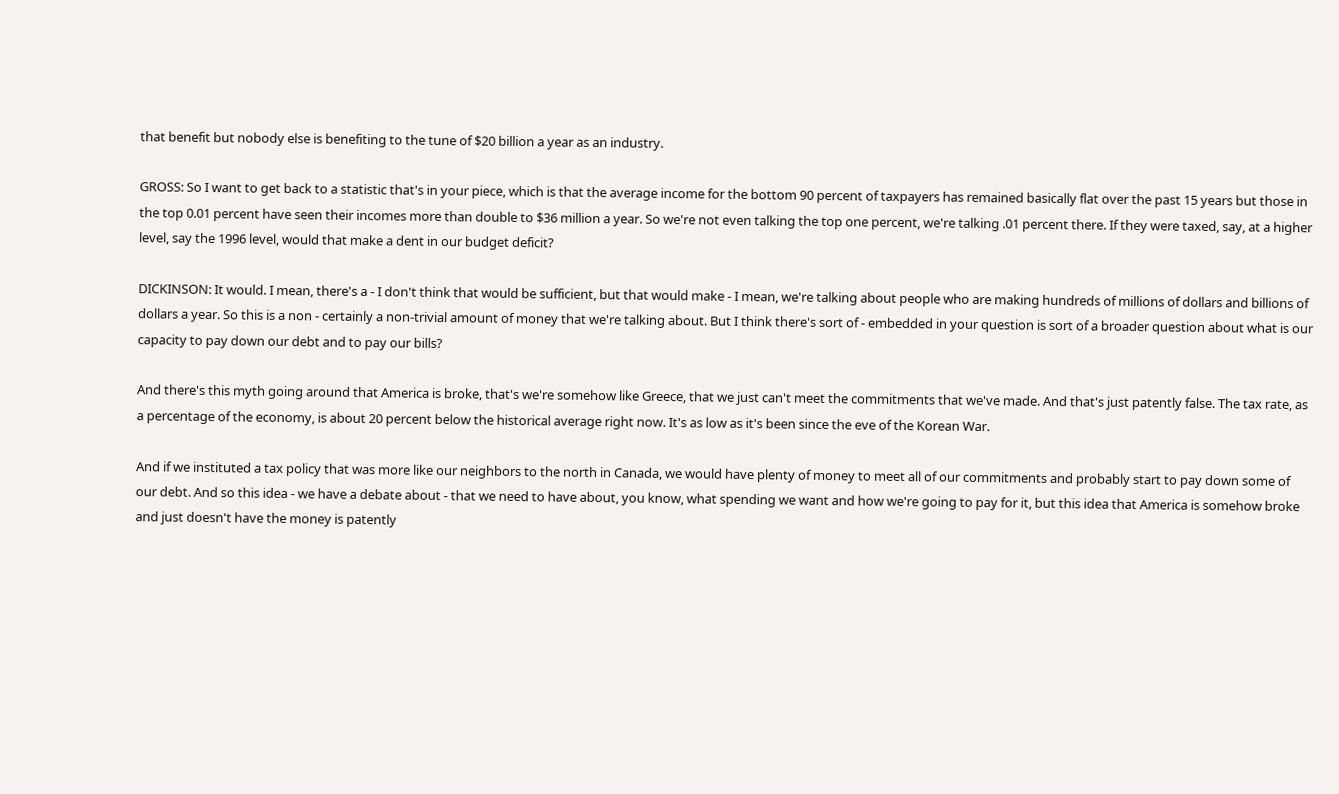that benefit but nobody else is benefiting to the tune of $20 billion a year as an industry.

GROSS: So I want to get back to a statistic that's in your piece, which is that the average income for the bottom 90 percent of taxpayers has remained basically flat over the past 15 years but those in the top 0.01 percent have seen their incomes more than double to $36 million a year. So we're not even talking the top one percent, we're talking .01 percent there. If they were taxed, say, at a higher level, say the 1996 level, would that make a dent in our budget deficit?

DICKINSON: It would. I mean, there's a - I don't think that would be sufficient, but that would make - I mean, we're talking about people who are making hundreds of millions of dollars and billions of dollars a year. So this is a non - certainly a non-trivial amount of money that we're talking about. But I think there's sort of - embedded in your question is sort of a broader question about what is our capacity to pay down our debt and to pay our bills?

And there's this myth going around that America is broke, that's we're somehow like Greece, that we just can't meet the commitments that we've made. And that's just patently false. The tax rate, as a percentage of the economy, is about 20 percent below the historical average right now. It's as low as it's been since the eve of the Korean War.

And if we instituted a tax policy that was more like our neighbors to the north in Canada, we would have plenty of money to meet all of our commitments and probably start to pay down some of our debt. And so this idea - we have a debate about - that we need to have about, you know, what spending we want and how we're going to pay for it, but this idea that America is somehow broke and just doesn't have the money is patently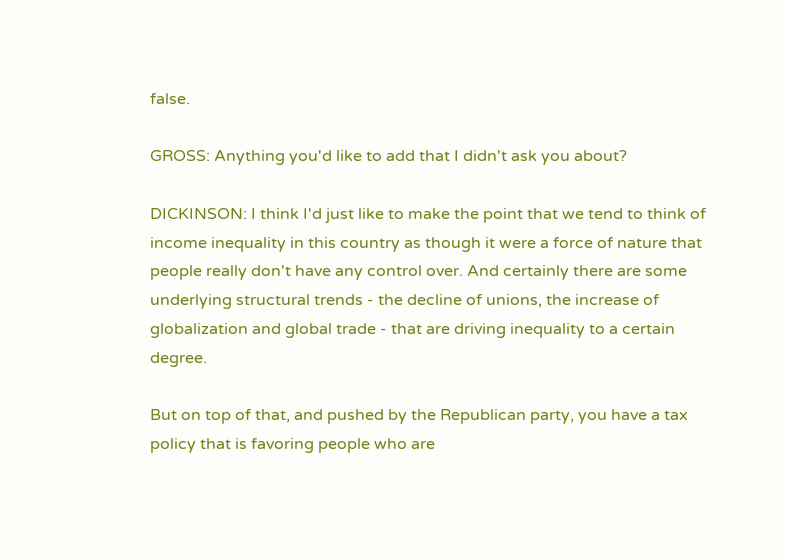false.

GROSS: Anything you'd like to add that I didn't ask you about?

DICKINSON: I think I'd just like to make the point that we tend to think of income inequality in this country as though it were a force of nature that people really don't have any control over. And certainly there are some underlying structural trends - the decline of unions, the increase of globalization and global trade - that are driving inequality to a certain degree.

But on top of that, and pushed by the Republican party, you have a tax policy that is favoring people who are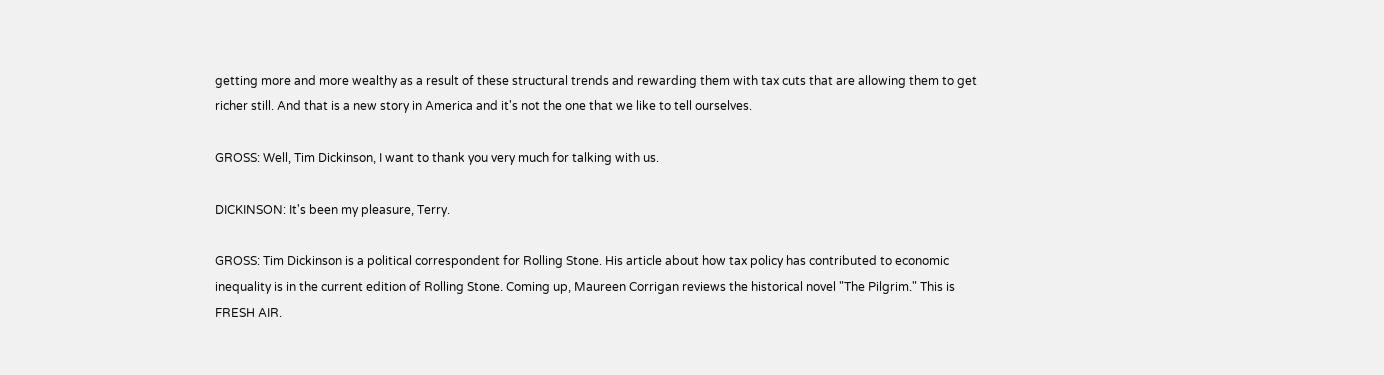getting more and more wealthy as a result of these structural trends and rewarding them with tax cuts that are allowing them to get richer still. And that is a new story in America and it's not the one that we like to tell ourselves.

GROSS: Well, Tim Dickinson, I want to thank you very much for talking with us.

DICKINSON: It's been my pleasure, Terry.

GROSS: Tim Dickinson is a political correspondent for Rolling Stone. His article about how tax policy has contributed to economic inequality is in the current edition of Rolling Stone. Coming up, Maureen Corrigan reviews the historical novel "The Pilgrim." This is FRESH AIR.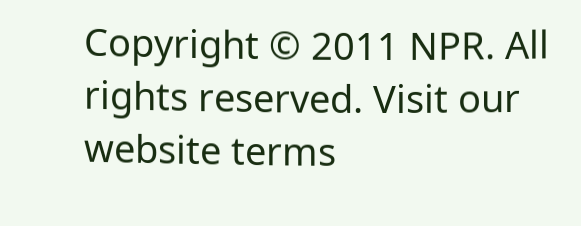Copyright © 2011 NPR. All rights reserved. Visit our website terms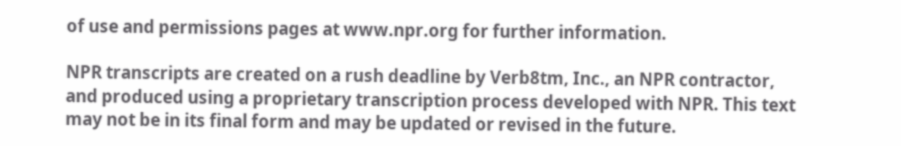of use and permissions pages at www.npr.org for further information.

NPR transcripts are created on a rush deadline by Verb8tm, Inc., an NPR contractor, and produced using a proprietary transcription process developed with NPR. This text may not be in its final form and may be updated or revised in the future.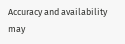Accuracy and availability may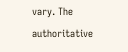vary. The authoritative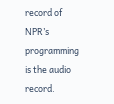record of NPR’s programming is the audio record.